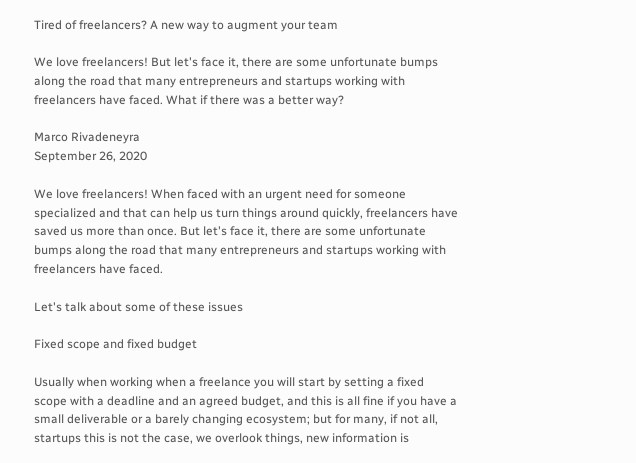Tired of freelancers? A new way to augment your team

We love freelancers! But let's face it, there are some unfortunate bumps along the road that many entrepreneurs and startups working with freelancers have faced. What if there was a better way?

Marco Rivadeneyra
September 26, 2020

We love freelancers! When faced with an urgent need for someone specialized and that can help us turn things around quickly, freelancers have saved us more than once. But let's face it, there are some unfortunate bumps along the road that many entrepreneurs and startups working with freelancers have faced.

Let's talk about some of these issues

Fixed scope and fixed budget

Usually when working when a freelance you will start by setting a fixed scope with a deadline and an agreed budget, and this is all fine if you have a small deliverable or a barely changing ecosystem; but for many, if not all, startups this is not the case, we overlook things, new information is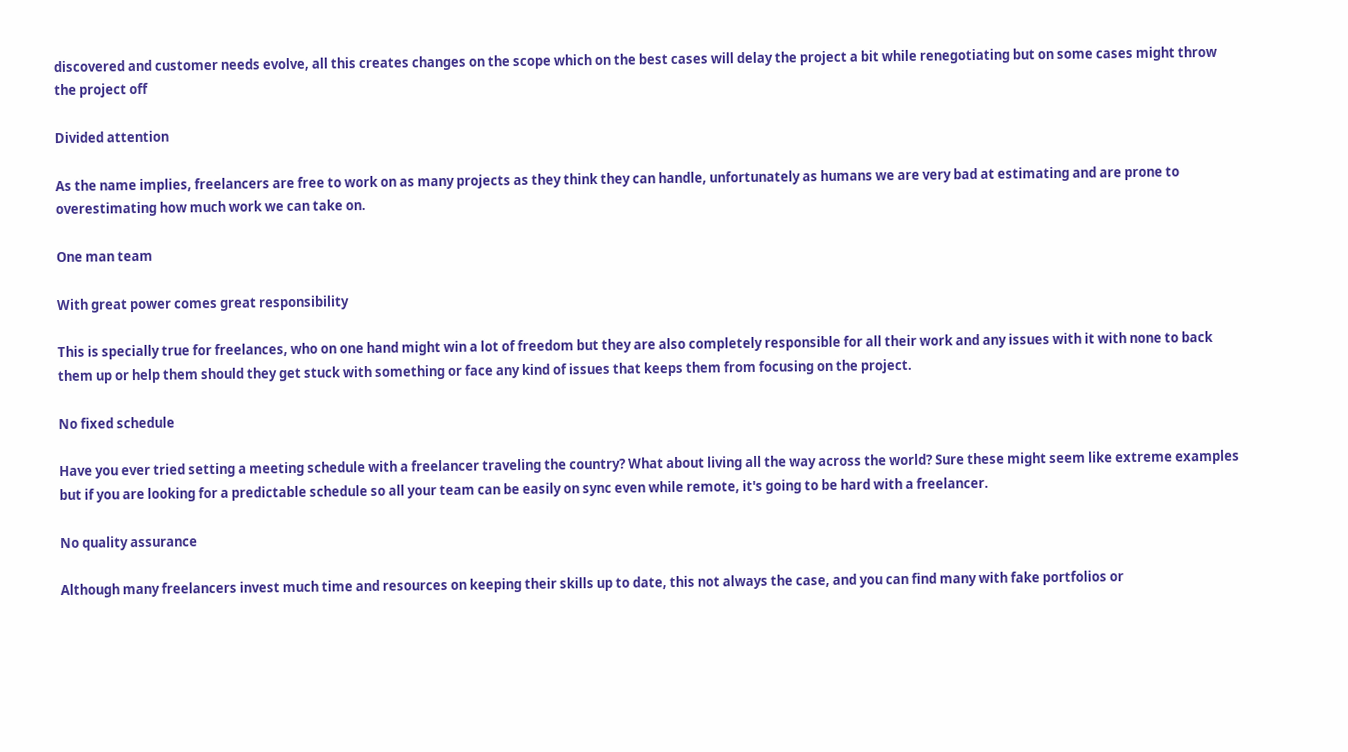discovered and customer needs evolve, all this creates changes on the scope which on the best cases will delay the project a bit while renegotiating but on some cases might throw the project off

Divided attention

As the name implies, freelancers are free to work on as many projects as they think they can handle, unfortunately as humans we are very bad at estimating and are prone to overestimating how much work we can take on.

One man team

With great power comes great responsibility

This is specially true for freelances, who on one hand might win a lot of freedom but they are also completely responsible for all their work and any issues with it with none to back them up or help them should they get stuck with something or face any kind of issues that keeps them from focusing on the project.

No fixed schedule

Have you ever tried setting a meeting schedule with a freelancer traveling the country? What about living all the way across the world? Sure these might seem like extreme examples but if you are looking for a predictable schedule so all your team can be easily on sync even while remote, it's going to be hard with a freelancer.

No quality assurance

Although many freelancers invest much time and resources on keeping their skills up to date, this not always the case, and you can find many with fake portfolios or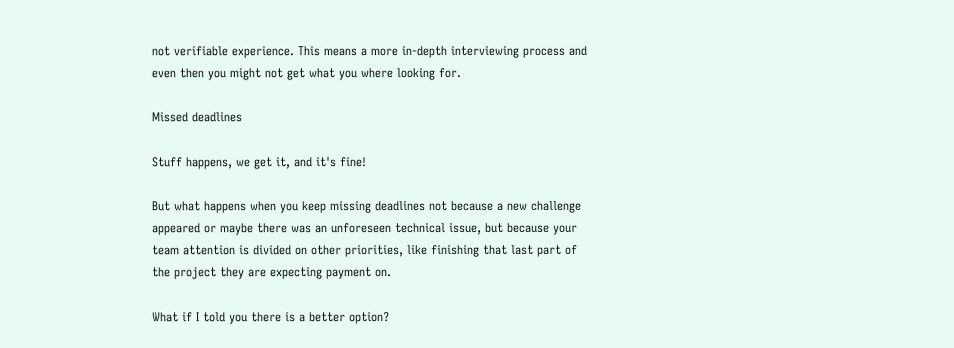not verifiable experience. This means a more in-depth interviewing process and even then you might not get what you where looking for.

Missed deadlines

Stuff happens, we get it, and it's fine!

But what happens when you keep missing deadlines not because a new challenge appeared or maybe there was an unforeseen technical issue, but because your team attention is divided on other priorities, like finishing that last part of the project they are expecting payment on.

What if I told you there is a better option?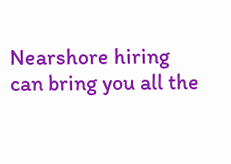Nearshore hiring can bring you all the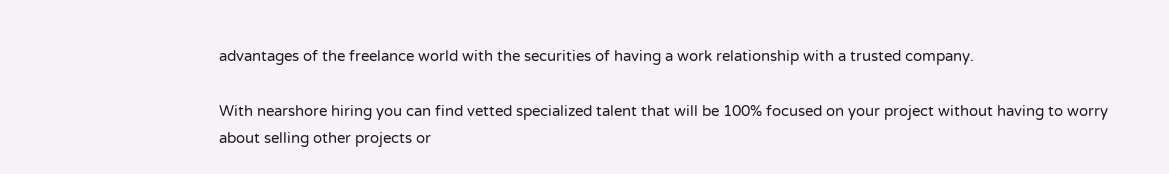advantages of the freelance world with the securities of having a work relationship with a trusted company.

With nearshore hiring you can find vetted specialized talent that will be 100% focused on your project without having to worry about selling other projects or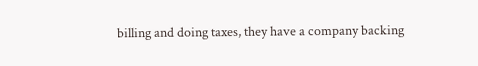billing and doing taxes, they have a company backing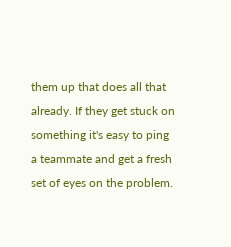them up that does all that already. If they get stuck on something it's easy to ping a teammate and get a fresh set of eyes on the problem.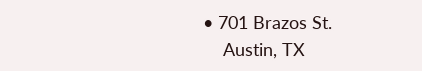• 701 Brazos St.
    Austin, TX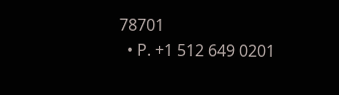78701
  • P. +1 512 649 0201